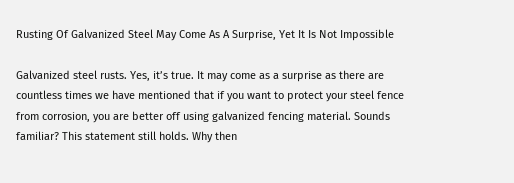Rusting Of Galvanized Steel May Come As A Surprise, Yet It Is Not Impossible

Galvanized steel rusts. Yes, it’s true. It may come as a surprise as there are countless times we have mentioned that if you want to protect your steel fence from corrosion, you are better off using galvanized fencing material. Sounds familiar? This statement still holds. Why then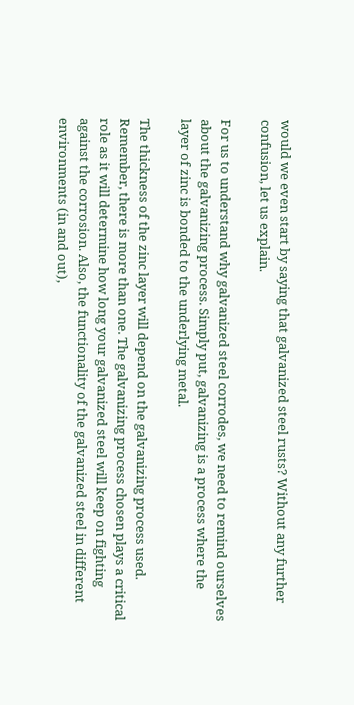would we even start by saying that galvanized steel rusts? Without any further confusion, let us explain.

For us to understand why galvanized steel corrodes, we need to remind ourselves about the galvanizing process. Simply put, galvanizing is a process where the layer of zinc is bonded to the underlying metal.

The thickness of the zinc layer will depend on the galvanizing process used. Remember, there is more than one. The galvanizing process chosen plays a critical role as it will determine how long your galvanized steel will keep on fighting against the corrosion. Also, the functionality of the galvanized steel in different environments (in and out),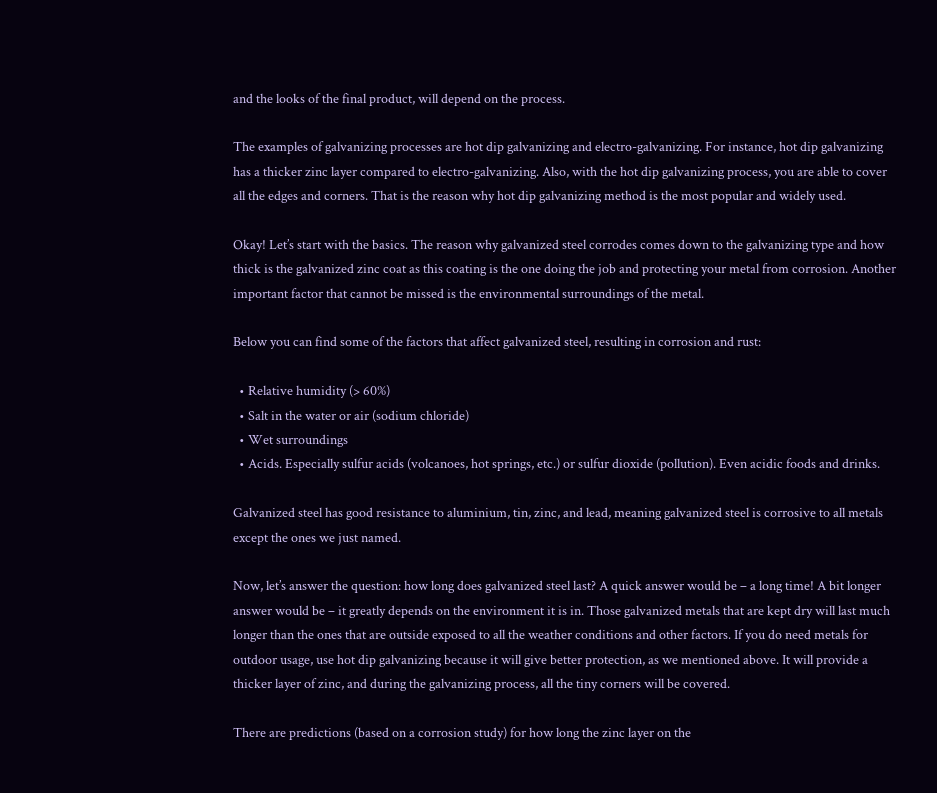and the looks of the final product, will depend on the process.

The examples of galvanizing processes are hot dip galvanizing and electro-galvanizing. For instance, hot dip galvanizing has a thicker zinc layer compared to electro-galvanizing. Also, with the hot dip galvanizing process, you are able to cover all the edges and corners. That is the reason why hot dip galvanizing method is the most popular and widely used.

Okay! Let’s start with the basics. The reason why galvanized steel corrodes comes down to the galvanizing type and how thick is the galvanized zinc coat as this coating is the one doing the job and protecting your metal from corrosion. Another important factor that cannot be missed is the environmental surroundings of the metal.

Below you can find some of the factors that affect galvanized steel, resulting in corrosion and rust:

  • Relative humidity (> 60%)
  • Salt in the water or air (sodium chloride)
  • Wet surroundings
  • Acids. Especially sulfur acids (volcanoes, hot springs, etc.) or sulfur dioxide (pollution). Even acidic foods and drinks.

Galvanized steel has good resistance to aluminium, tin, zinc, and lead, meaning galvanized steel is corrosive to all metals except the ones we just named.

Now, let’s answer the question: how long does galvanized steel last? A quick answer would be – a long time! A bit longer answer would be – it greatly depends on the environment it is in. Those galvanized metals that are kept dry will last much longer than the ones that are outside exposed to all the weather conditions and other factors. If you do need metals for outdoor usage, use hot dip galvanizing because it will give better protection, as we mentioned above. It will provide a thicker layer of zinc, and during the galvanizing process, all the tiny corners will be covered.

There are predictions (based on a corrosion study) for how long the zinc layer on the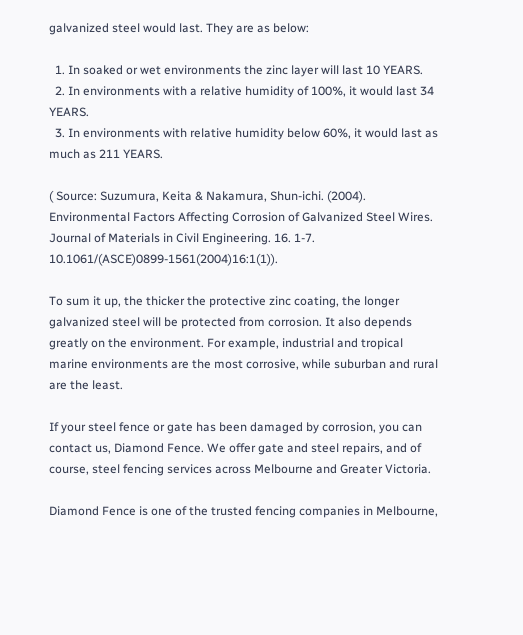galvanized steel would last. They are as below:

  1. In soaked or wet environments the zinc layer will last 10 YEARS.
  2. In environments with a relative humidity of 100%, it would last 34 YEARS.
  3. In environments with relative humidity below 60%, it would last as much as 211 YEARS.

( Source: Suzumura, Keita & Nakamura, Shun-ichi. (2004). Environmental Factors Affecting Corrosion of Galvanized Steel Wires. Journal of Materials in Civil Engineering. 16. 1-7. 10.1061/(ASCE)0899-1561(2004)16:1(1)).

To sum it up, the thicker the protective zinc coating, the longer galvanized steel will be protected from corrosion. It also depends greatly on the environment. For example, industrial and tropical marine environments are the most corrosive, while suburban and rural are the least.

If your steel fence or gate has been damaged by corrosion, you can contact us, Diamond Fence. We offer gate and steel repairs, and of course, steel fencing services across Melbourne and Greater Victoria.

Diamond Fence is one of the trusted fencing companies in Melbourne,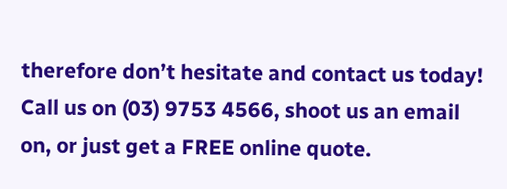therefore don’t hesitate and contact us today! Call us on (03) 9753 4566, shoot us an email on, or just get a FREE online quote.